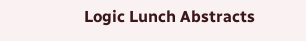Logic Lunch Abstracts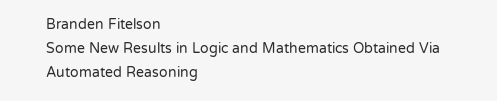Branden Fitelson
Some New Results in Logic and Mathematics Obtained Via Automated Reasoning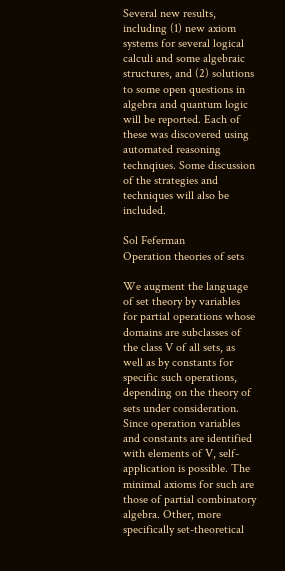Several new results, including (1) new axiom systems for several logical calculi and some algebraic structures, and (2) solutions to some open questions in algebra and quantum logic will be reported. Each of these was discovered using automated reasoning technqiues. Some discussion of the strategies and techniques will also be included.

Sol Feferman
Operation theories of sets

We augment the language of set theory by variables for partial operations whose domains are subclasses of the class V of all sets, as well as by constants for specific such operations, depending on the theory of sets under consideration. Since operation variables and constants are identified with elements of V, self-application is possible. The minimal axioms for such are those of partial combinatory algebra. Other, more specifically set-theoretical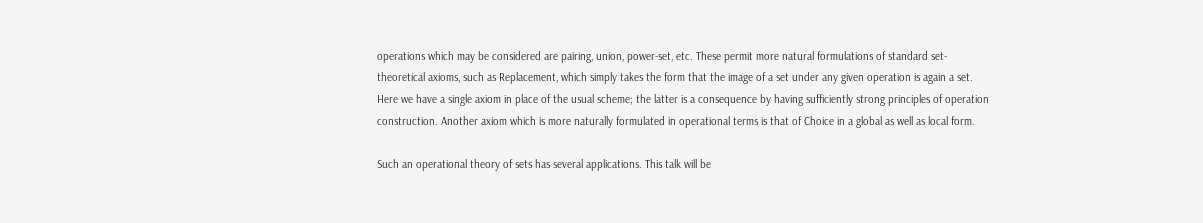operations which may be considered are pairing, union, power-set, etc. These permit more natural formulations of standard set-theoretical axioms, such as Replacement, which simply takes the form that the image of a set under any given operation is again a set. Here we have a single axiom in place of the usual scheme; the latter is a consequence by having sufficiently strong principles of operation construction. Another axiom which is more naturally formulated in operational terms is that of Choice in a global as well as local form.

Such an operational theory of sets has several applications. This talk will be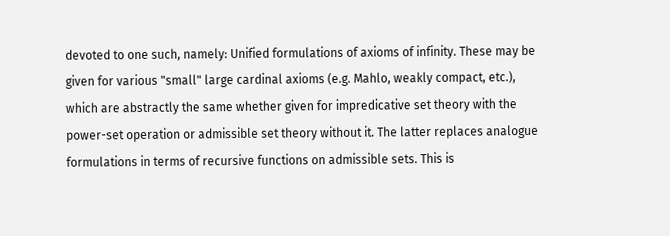devoted to one such, namely: Unified formulations of axioms of infinity. These may be given for various "small" large cardinal axioms (e.g. Mahlo, weakly compact, etc.), which are abstractly the same whether given for impredicative set theory with the power-set operation or admissible set theory without it. The latter replaces analogue formulations in terms of recursive functions on admissible sets. This is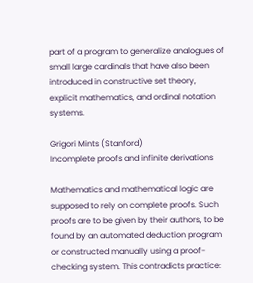part of a program to generalize analogues of small large cardinals that have also been introduced in constructive set theory, explicit mathematics, and ordinal notation systems.

Grigori Mints (Stanford)
Incomplete proofs and infinite derivations

Mathematics and mathematical logic are supposed to rely on complete proofs. Such proofs are to be given by their authors, to be found by an automated deduction program or constructed manually using a proof-checking system. This contradicts practice: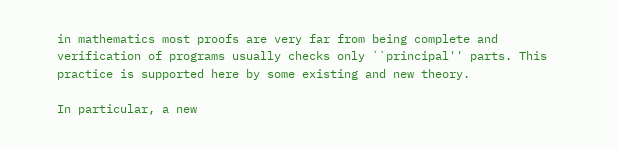in mathematics most proofs are very far from being complete and verification of programs usually checks only ``principal'' parts. This practice is supported here by some existing and new theory.

In particular, a new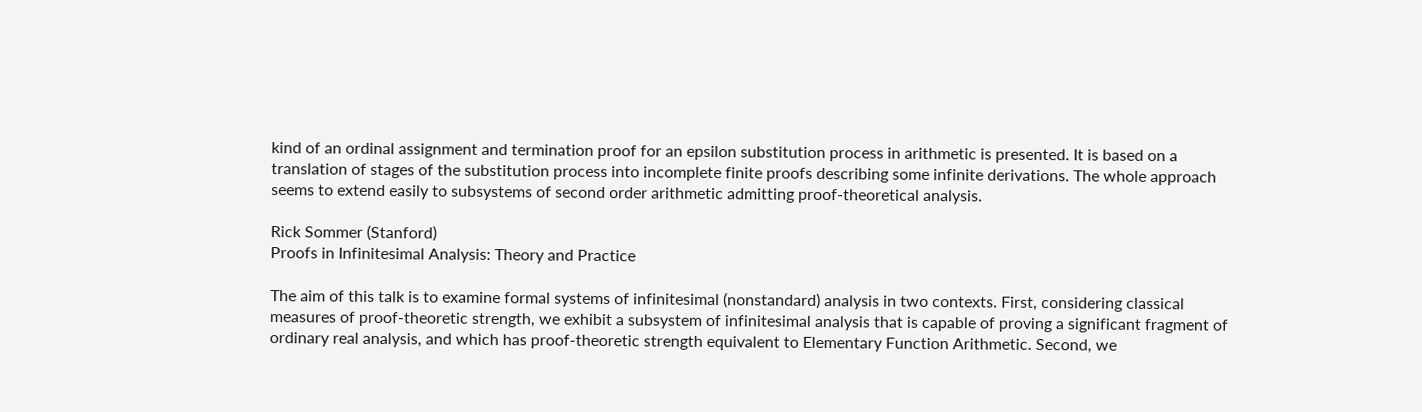kind of an ordinal assignment and termination proof for an epsilon substitution process in arithmetic is presented. It is based on a translation of stages of the substitution process into incomplete finite proofs describing some infinite derivations. The whole approach seems to extend easily to subsystems of second order arithmetic admitting proof-theoretical analysis.

Rick Sommer (Stanford)
Proofs in Infinitesimal Analysis: Theory and Practice

The aim of this talk is to examine formal systems of infinitesimal (nonstandard) analysis in two contexts. First, considering classical measures of proof-theoretic strength, we exhibit a subsystem of infinitesimal analysis that is capable of proving a significant fragment of ordinary real analysis, and which has proof-theoretic strength equivalent to Elementary Function Arithmetic. Second, we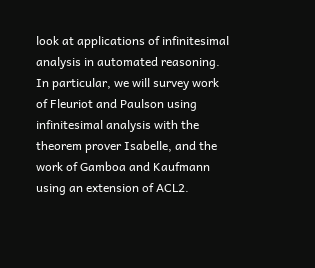look at applications of infinitesimal analysis in automated reasoning. In particular, we will survey work of Fleuriot and Paulson using infinitesimal analysis with the theorem prover Isabelle, and the work of Gamboa and Kaufmann using an extension of ACL2.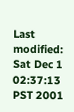Last modified: Sat Dec 1 02:37:13 PST 2001